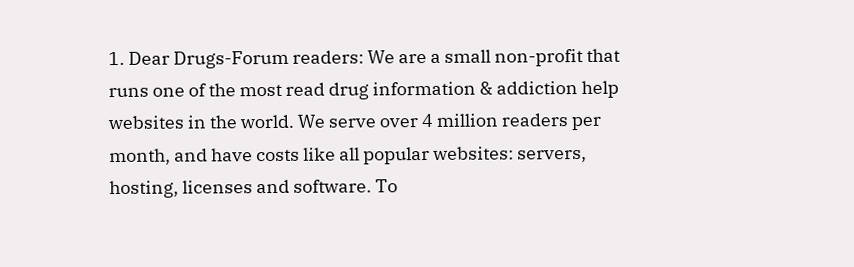1. Dear Drugs-Forum readers: We are a small non-profit that runs one of the most read drug information & addiction help websites in the world. We serve over 4 million readers per month, and have costs like all popular websites: servers, hosting, licenses and software. To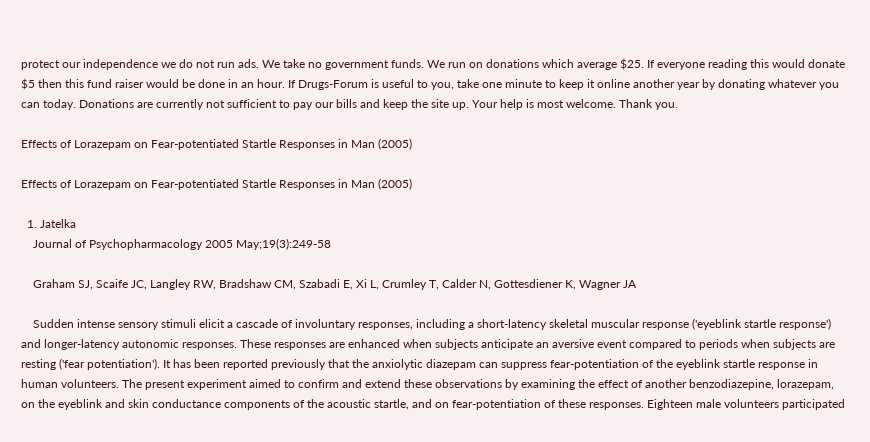protect our independence we do not run ads. We take no government funds. We run on donations which average $25. If everyone reading this would donate $5 then this fund raiser would be done in an hour. If Drugs-Forum is useful to you, take one minute to keep it online another year by donating whatever you can today. Donations are currently not sufficient to pay our bills and keep the site up. Your help is most welcome. Thank you.

Effects of Lorazepam on Fear-potentiated Startle Responses in Man (2005)

Effects of Lorazepam on Fear-potentiated Startle Responses in Man (2005)

  1. Jatelka
    Journal of Psychopharmacology 2005 May;19(3):249-58

    Graham SJ, Scaife JC, Langley RW, Bradshaw CM, Szabadi E, Xi L, Crumley T, Calder N, Gottesdiener K, Wagner JA

    Sudden intense sensory stimuli elicit a cascade of involuntary responses, including a short-latency skeletal muscular response ('eyeblink startle response') and longer-latency autonomic responses. These responses are enhanced when subjects anticipate an aversive event compared to periods when subjects are resting ('fear potentiation'). It has been reported previously that the anxiolytic diazepam can suppress fear-potentiation of the eyeblink startle response in human volunteers. The present experiment aimed to confirm and extend these observations by examining the effect of another benzodiazepine, lorazepam, on the eyeblink and skin conductance components of the acoustic startle, and on fear-potentiation of these responses. Eighteen male volunteers participated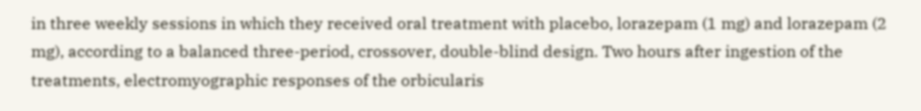in three weekly sessions in which they received oral treatment with placebo, lorazepam (1 mg) and lorazepam (2 mg), according to a balanced three-period, crossover, double-blind design. Two hours after ingestion of the treatments, electromyographic responses of the orbicularis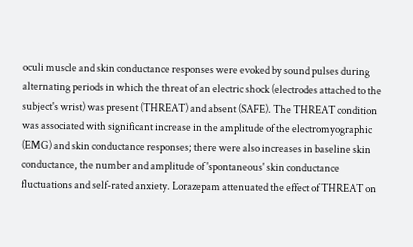oculi muscle and skin conductance responses were evoked by sound pulses during alternating periods in which the threat of an electric shock (electrodes attached to the subject's wrist) was present (THREAT) and absent (SAFE). The THREAT condition was associated with significant increase in the amplitude of the electromyographic (EMG) and skin conductance responses; there were also increases in baseline skin conductance, the number and amplitude of 'spontaneous' skin conductance fluctuations and self-rated anxiety. Lorazepam attenuated the effect of THREAT on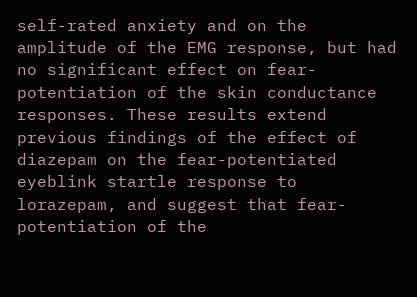self-rated anxiety and on the amplitude of the EMG response, but had no significant effect on fear-potentiation of the skin conductance responses. These results extend previous findings of the effect of diazepam on the fear-potentiated eyeblink startle response to lorazepam, and suggest that fear-potentiation of the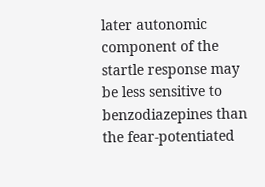later autonomic component of the startle response may be less sensitive to benzodiazepines than the fear-potentiated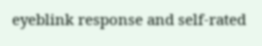eyeblink response and self-rated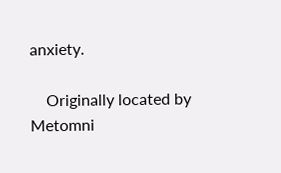anxiety.

    Originally located by Metomni